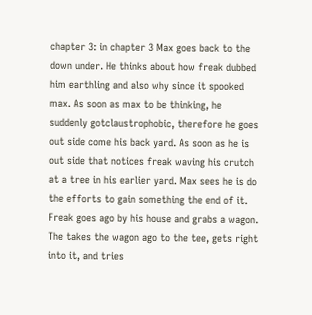chapter 3: in chapter 3 Max goes back to the down under. He thinks about how freak dubbed him earthling and also why since it spooked max. As soon as max to be thinking, he suddenly gotclaustrophobic, therefore he goes out side come his back yard. As soon as he is out side that notices freak waving his crutch at a tree in his earlier yard. Max sees he is do the efforts to gain something the end of it. Freak goes ago by his house and grabs a wagon. The takes the wagon ago to the tee, gets right into it, and tries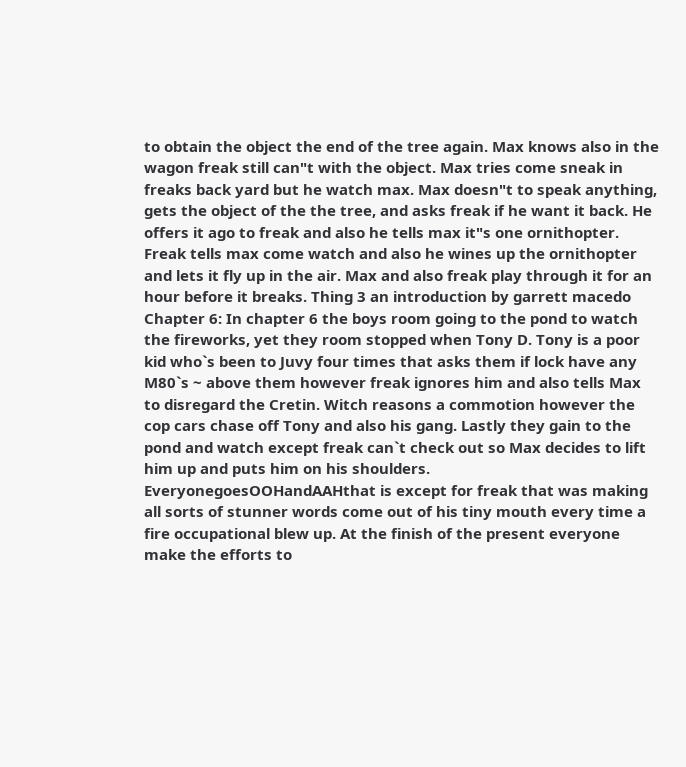to obtain the object the end of the tree again. Max knows also in the wagon freak still can"t with the object. Max tries come sneak in freaks back yard but he watch max. Max doesn"t to speak anything, gets the object of the the tree, and asks freak if he want it back. He offers it ago to freak and also he tells max it"s one ornithopter. Freak tells max come watch and also he wines up the ornithopter and lets it fly up in the air. Max and also freak play through it for an hour before it breaks. Thing 3 an introduction by garrett macedo Chapter 6: In chapter 6 the boys room going to the pond to watch the fireworks, yet they room stopped when Tony D. Tony is a poor kid who`s been to Juvy four times that asks them if lock have any M80`s ~ above them however freak ignores him and also tells Max to disregard the Cretin. Witch reasons a commotion however the cop cars chase off Tony and also his gang. Lastly they gain to the pond and watch except freak can`t check out so Max decides to lift him up and puts him on his shoulders. EveryonegoesOOHandAAHthat is except for freak that was making all sorts of stunner words come out of his tiny mouth every time a fire occupational blew up. At the finish of the present everyone make the efforts to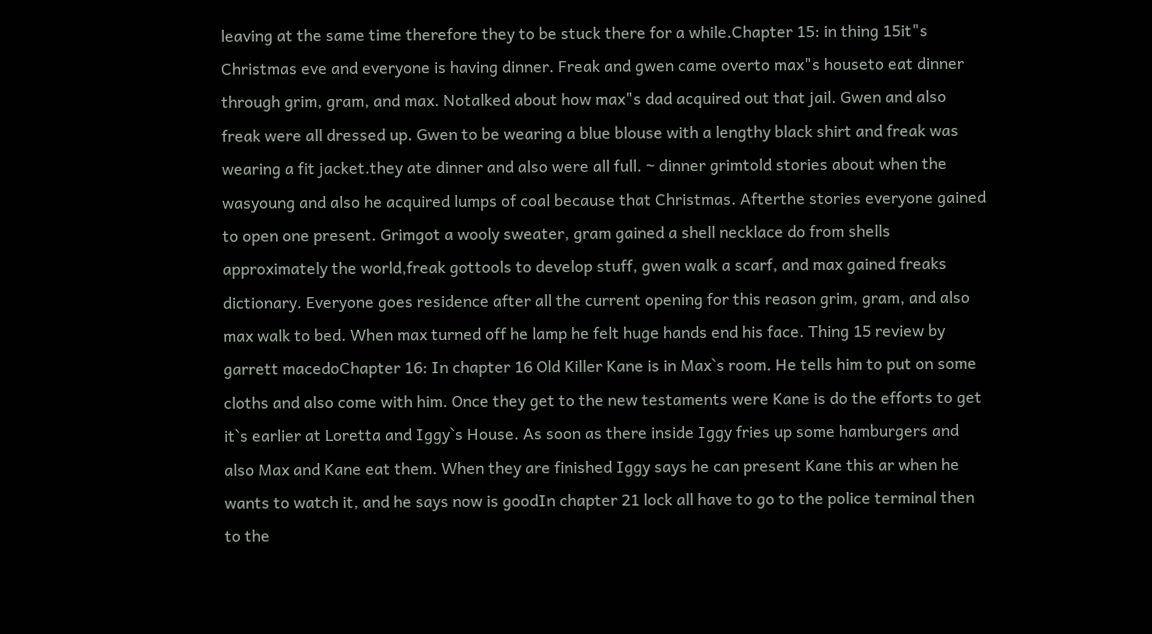leaving at the same time therefore they to be stuck there for a while.Chapter 15: in thing 15it"s Christmas eve and everyone is having dinner. Freak and gwen came overto max"s houseto eat dinner through grim, gram, and max. Notalked about how max"s dad acquired out that jail. Gwen and also freak were all dressed up. Gwen to be wearing a blue blouse with a lengthy black shirt and freak was wearing a fit jacket.they ate dinner and also were all full. ~ dinner grimtold stories about when the wasyoung and also he acquired lumps of coal because that Christmas. Afterthe stories everyone gained to open one present. Grimgot a wooly sweater, gram gained a shell necklace do from shells approximately the world,freak gottools to develop stuff, gwen walk a scarf, and max gained freaks dictionary. Everyone goes residence after all the current opening for this reason grim, gram, and also max walk to bed. When max turned off he lamp he felt huge hands end his face. Thing 15 review by garrett macedoChapter 16: In chapter 16 Old Killer Kane is in Max`s room. He tells him to put on some cloths and also come with him. Once they get to the new testaments were Kane is do the efforts to get it`s earlier at Loretta and Iggy`s House. As soon as there inside Iggy fries up some hamburgers and also Max and Kane eat them. When they are finished Iggy says he can present Kane this ar when he wants to watch it, and he says now is goodIn chapter 21 lock all have to go to the police terminal then to the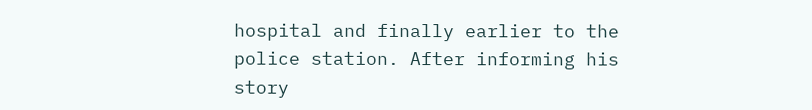hospital and finally earlier to the police station. After informing his story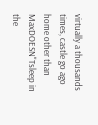virtually a thousands times, castle go ago home other than MaxDOESN"Tsleep in the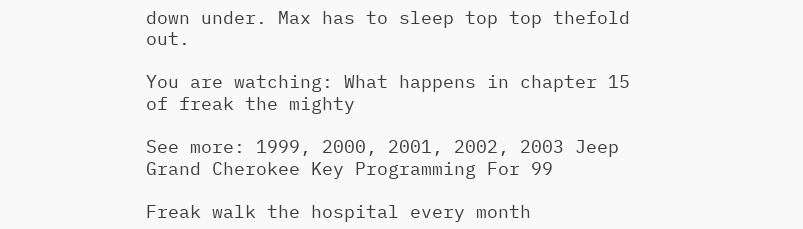down under. Max has to sleep top top thefold out.

You are watching: What happens in chapter 15 of freak the mighty

See more: 1999, 2000, 2001, 2002, 2003 Jeep Grand Cherokee Key Programming For 99

Freak walk the hospital every month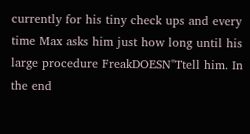currently for his tiny check ups and every time Max asks him just how long until his large procedure FreakDOESN"Ttell him. In the end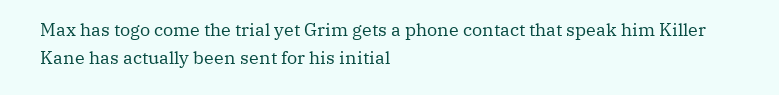Max has togo come the trial yet Grim gets a phone contact that speak him Killer Kane has actually been sent for his initial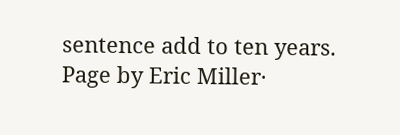sentence add to ten years.
Page by Eric Miller·